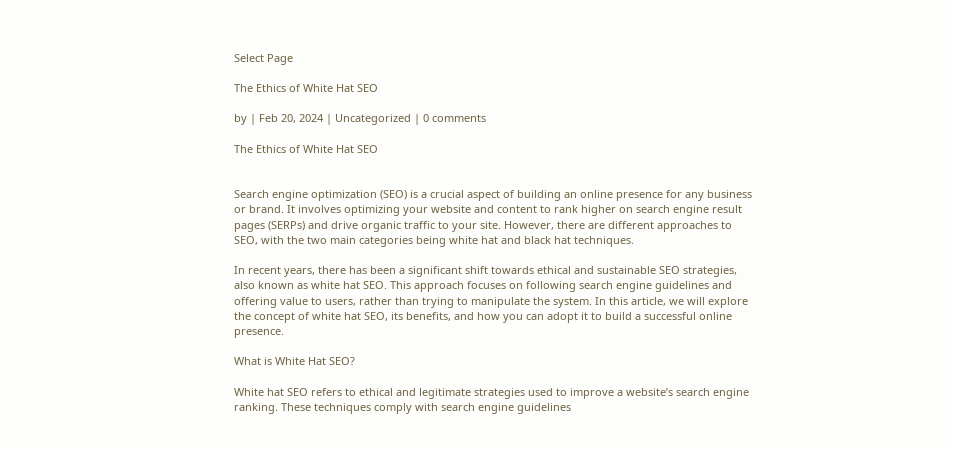Select Page

The Ethics of White Hat SEO

by | Feb 20, 2024 | Uncategorized | 0 comments

The Ethics of White Hat SEO


Search engine optimization (SEO) is a crucial aspect of building an online presence for any business or brand. It involves optimizing your website and content to rank higher on search engine result pages (SERPs) and drive organic traffic to your site. However, there are different approaches to SEO, with the two main categories being white hat and black hat techniques.

In recent years, there has been a significant shift towards ethical and sustainable SEO strategies, also known as white hat SEO. This approach focuses on following search engine guidelines and offering value to users, rather than trying to manipulate the system. In this article, we will explore the concept of white hat SEO, its benefits, and how you can adopt it to build a successful online presence.

What is White Hat SEO?

White hat SEO refers to ethical and legitimate strategies used to improve a website’s search engine ranking. These techniques comply with search engine guidelines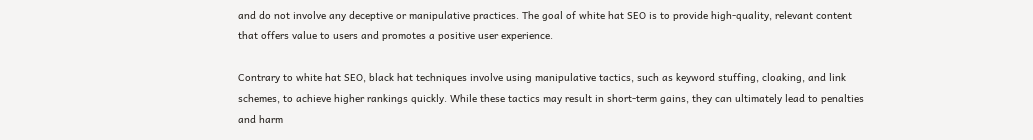and do not involve any deceptive or manipulative practices. The goal of white hat SEO is to provide high-quality, relevant content that offers value to users and promotes a positive user experience.

Contrary to white hat SEO, black hat techniques involve using manipulative tactics, such as keyword stuffing, cloaking, and link schemes, to achieve higher rankings quickly. While these tactics may result in short-term gains, they can ultimately lead to penalties and harm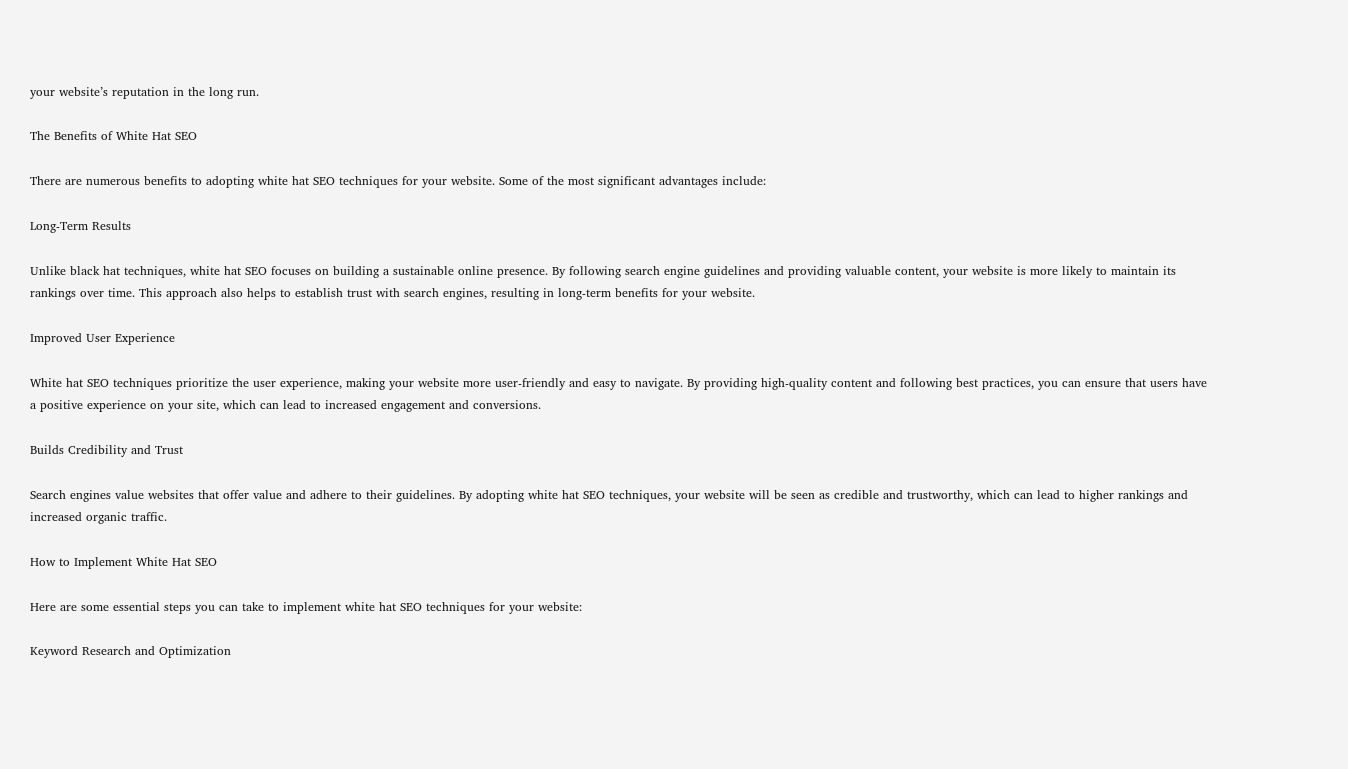your website’s reputation in the long run.

The Benefits of White Hat SEO

There are numerous benefits to adopting white hat SEO techniques for your website. Some of the most significant advantages include:

Long-Term Results

Unlike black hat techniques, white hat SEO focuses on building a sustainable online presence. By following search engine guidelines and providing valuable content, your website is more likely to maintain its rankings over time. This approach also helps to establish trust with search engines, resulting in long-term benefits for your website.

Improved User Experience

White hat SEO techniques prioritize the user experience, making your website more user-friendly and easy to navigate. By providing high-quality content and following best practices, you can ensure that users have a positive experience on your site, which can lead to increased engagement and conversions.

Builds Credibility and Trust

Search engines value websites that offer value and adhere to their guidelines. By adopting white hat SEO techniques, your website will be seen as credible and trustworthy, which can lead to higher rankings and increased organic traffic.

How to Implement White Hat SEO

Here are some essential steps you can take to implement white hat SEO techniques for your website:

Keyword Research and Optimization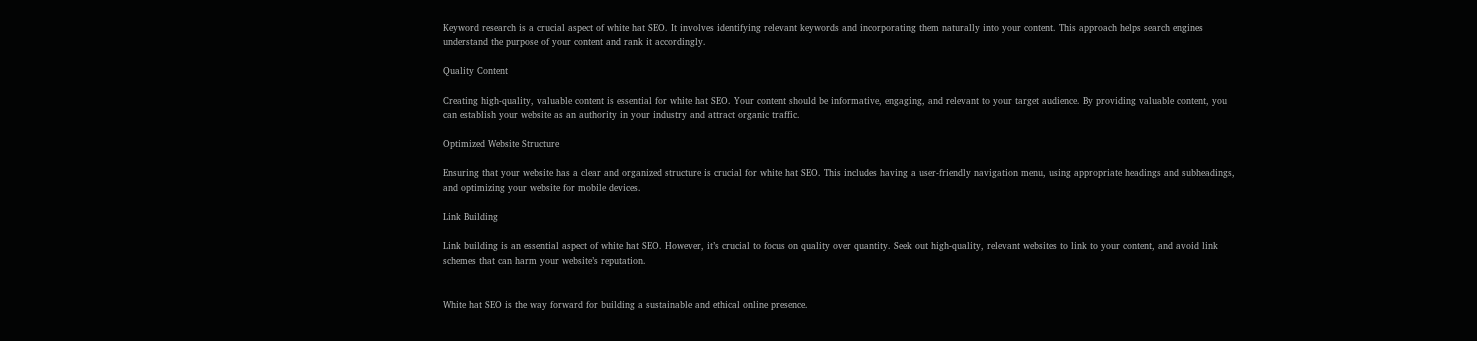Keyword research is a crucial aspect of white hat SEO. It involves identifying relevant keywords and incorporating them naturally into your content. This approach helps search engines understand the purpose of your content and rank it accordingly.

Quality Content

Creating high-quality, valuable content is essential for white hat SEO. Your content should be informative, engaging, and relevant to your target audience. By providing valuable content, you can establish your website as an authority in your industry and attract organic traffic.

Optimized Website Structure

Ensuring that your website has a clear and organized structure is crucial for white hat SEO. This includes having a user-friendly navigation menu, using appropriate headings and subheadings, and optimizing your website for mobile devices.

Link Building

Link building is an essential aspect of white hat SEO. However, it’s crucial to focus on quality over quantity. Seek out high-quality, relevant websites to link to your content, and avoid link schemes that can harm your website’s reputation.


White hat SEO is the way forward for building a sustainable and ethical online presence.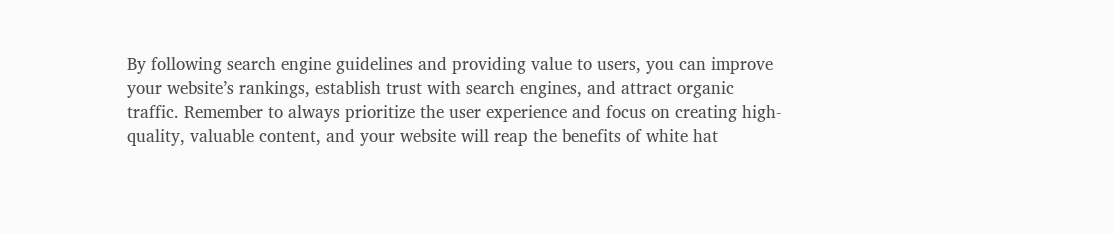By following search engine guidelines and providing value to users, you can improve your website’s rankings, establish trust with search engines, and attract organic traffic. Remember to always prioritize the user experience and focus on creating high-quality, valuable content, and your website will reap the benefits of white hat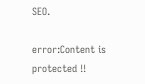SEO.

error:Content is protected !!